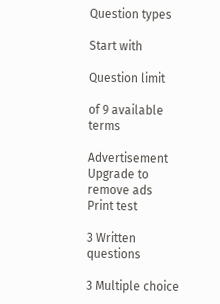Question types

Start with

Question limit

of 9 available terms

Advertisement Upgrade to remove ads
Print test

3 Written questions

3 Multiple choice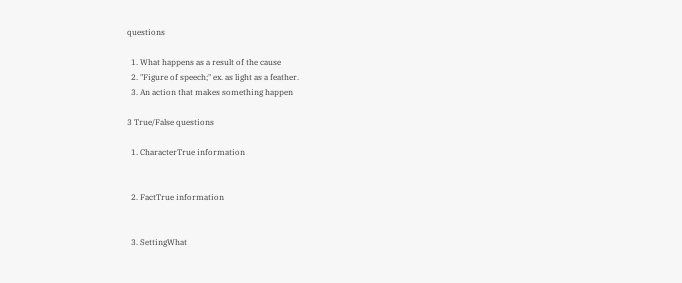questions

  1. What happens as a result of the cause
  2. "Figure of speech;" ex. as light as a feather.
  3. An action that makes something happen

3 True/False questions

  1. CharacterTrue information


  2. FactTrue information


  3. SettingWhat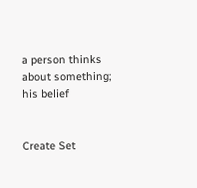a person thinks about something; his belief


Create Set